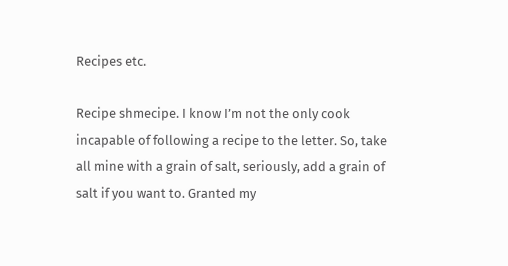Recipes etc.

Recipe shmecipe. I know I’m not the only cook incapable of following a recipe to the letter. So, take all mine with a grain of salt, seriously, add a grain of salt if you want to. Granted my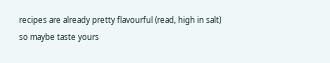recipes are already pretty flavourful (read, high in salt) so maybe taste yours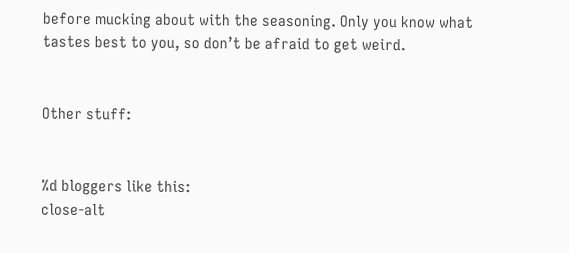before mucking about with the seasoning. Only you know what tastes best to you, so don’t be afraid to get weird.


Other stuff:


%d bloggers like this:
close-alt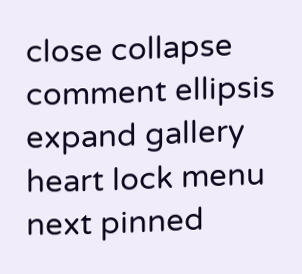close collapse comment ellipsis expand gallery heart lock menu next pinned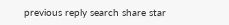previous reply search share star